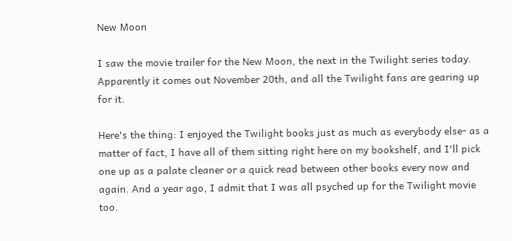New Moon

I saw the movie trailer for the New Moon, the next in the Twilight series today. Apparently it comes out November 20th, and all the Twilight fans are gearing up for it.

Here's the thing: I enjoyed the Twilight books just as much as everybody else- as a matter of fact, I have all of them sitting right here on my bookshelf, and I'll pick one up as a palate cleaner or a quick read between other books every now and again. And a year ago, I admit that I was all psyched up for the Twilight movie too.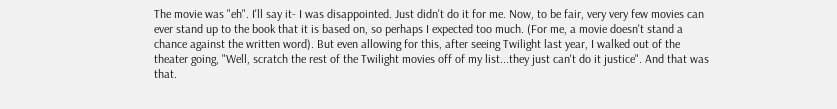The movie was "eh". I'll say it- I was disappointed. Just didn't do it for me. Now, to be fair, very very few movies can ever stand up to the book that it is based on, so perhaps I expected too much. (For me, a movie doesn't stand a chance against the written word). But even allowing for this, after seeing Twilight last year, I walked out of the theater going, "Well, scratch the rest of the Twilight movies off of my list...they just can't do it justice". And that was that.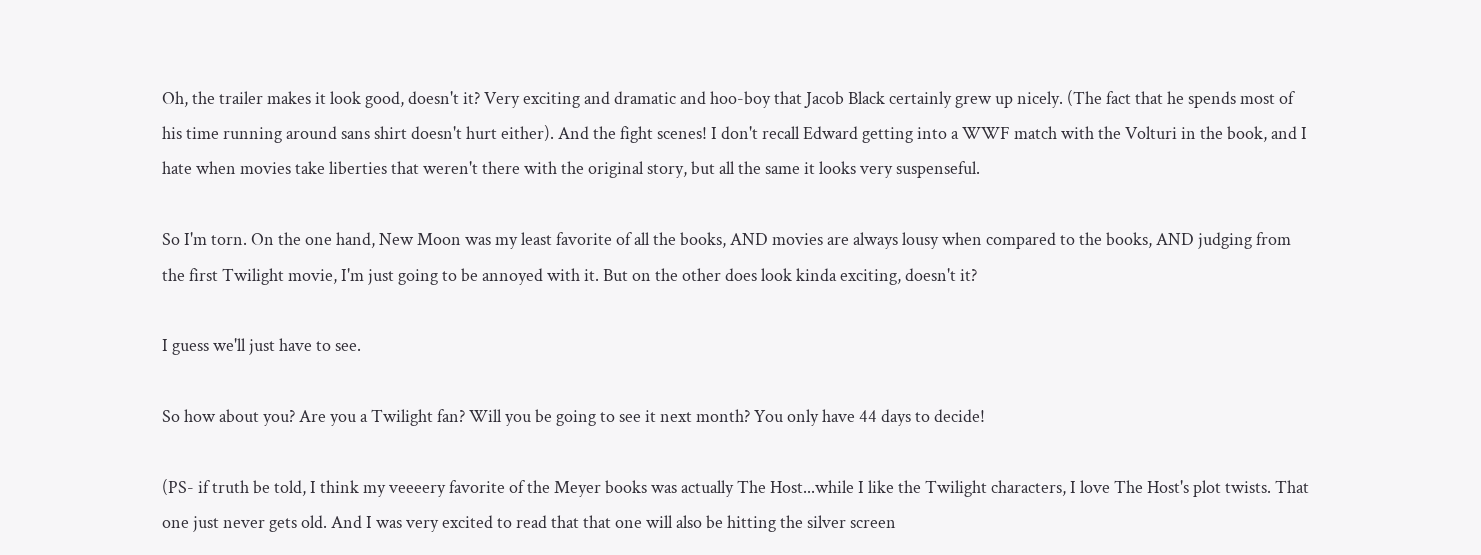Oh, the trailer makes it look good, doesn't it? Very exciting and dramatic and hoo-boy that Jacob Black certainly grew up nicely. (The fact that he spends most of his time running around sans shirt doesn't hurt either). And the fight scenes! I don't recall Edward getting into a WWF match with the Volturi in the book, and I hate when movies take liberties that weren't there with the original story, but all the same it looks very suspenseful.

So I'm torn. On the one hand, New Moon was my least favorite of all the books, AND movies are always lousy when compared to the books, AND judging from the first Twilight movie, I'm just going to be annoyed with it. But on the other does look kinda exciting, doesn't it?

I guess we'll just have to see.

So how about you? Are you a Twilight fan? Will you be going to see it next month? You only have 44 days to decide!

(PS- if truth be told, I think my veeeery favorite of the Meyer books was actually The Host...while I like the Twilight characters, I love The Host's plot twists. That one just never gets old. And I was very excited to read that that one will also be hitting the silver screen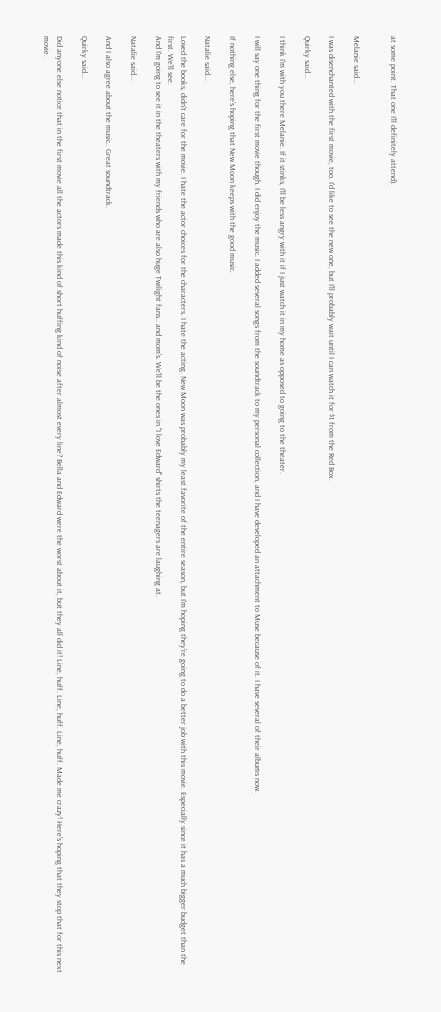at some point. That one I'll definitely attend).


Melanie said...

I was disenchanted with the first movie, too. I'd like to see the new one, but I'll probably wait until I can watch it for $1 from the Red Box.

Quirky said...

I think I'm with you there Melanie. If it stinks, I'll be less angry with it if I just watch it in my home as opposed to going to the theater.

I will say one thing for the first movie though. I did enjoy the music. I added several songs from the soundtrack to my personal collection, and I have developed an attachment to Muse because of it. I have several of their albums now.

If nothing else, here's hoping that New Moon keeps with the good music.

Natalie said...

Loved the books, didn't care for the movie. I hate the actor choices for the characters. I hate the acting. New Moon was probably my least favorite of the entire season, but I'm hoping they're going to do a better job with this movie. Especially since it has a much bigger budget than the first. We'll see.
And I'm going to see it in the theaters with my friends who are also huge Twilight fans.. and mom's. We'll be the ones in "I love Edward" shirts the teenagers are laughing at.

Natalie said...

And I also agree about the music.. Great soundtrack.

Quirky said...

Did anyone else notice that in the first movie all the actors made this kind of short huffing kind of noise after almost every line? Bella and Edward were the worst about it, but they all did it! Line, huff. Line, huff. Line, huff. Made me crazy! Here's hoping that they stop that for this next movie.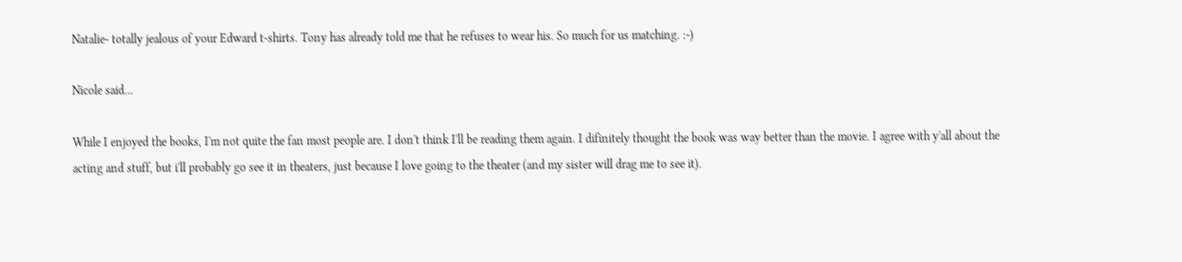Natalie- totally jealous of your Edward t-shirts. Tony has already told me that he refuses to wear his. So much for us matching. :-)

Nicole said...

While I enjoyed the books, I'm not quite the fan most people are. I don't think I'll be reading them again. I difinitely thought the book was way better than the movie. I agree with y'all about the acting and stuff, but i'll probably go see it in theaters, just because I love going to the theater (and my sister will drag me to see it).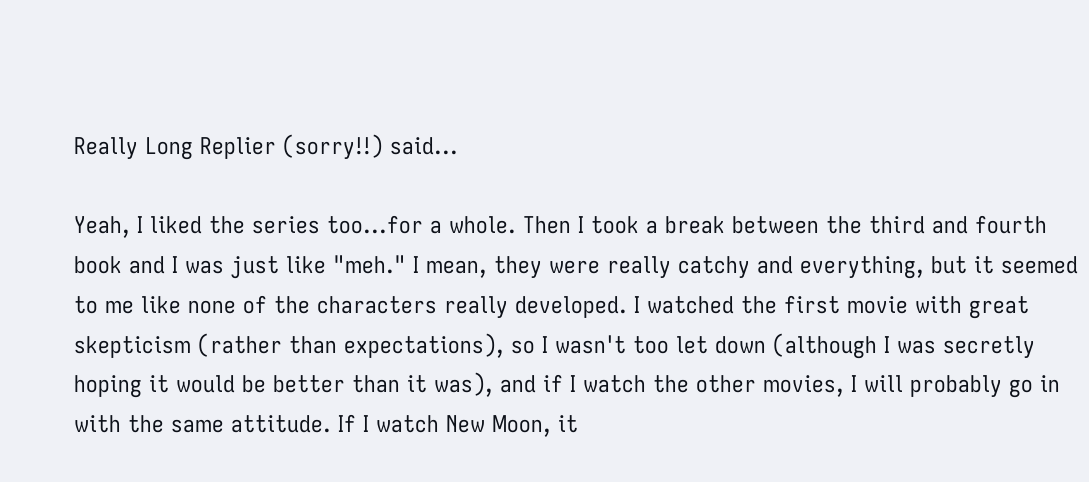Really Long Replier (sorry!!) said...

Yeah, I liked the series too...for a whole. Then I took a break between the third and fourth book and I was just like "meh." I mean, they were really catchy and everything, but it seemed to me like none of the characters really developed. I watched the first movie with great skepticism (rather than expectations), so I wasn't too let down (although I was secretly hoping it would be better than it was), and if I watch the other movies, I will probably go in with the same attitude. If I watch New Moon, it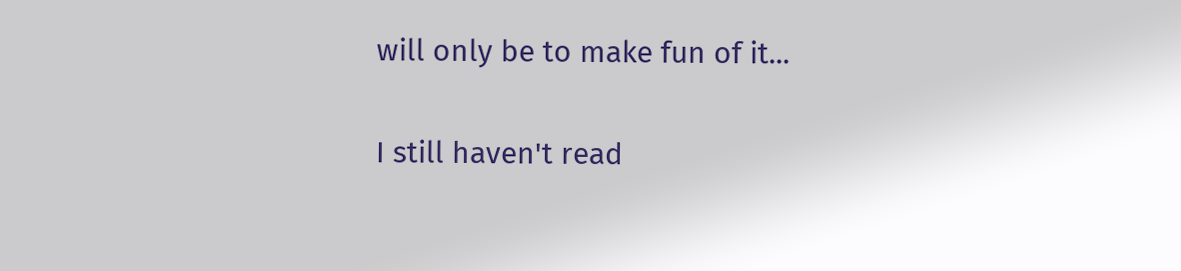will only be to make fun of it...

I still haven't read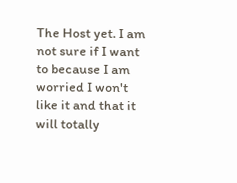The Host yet. I am not sure if I want to because I am worried I won't like it and that it will totally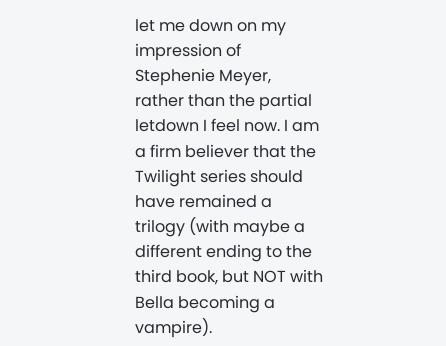let me down on my impression of Stephenie Meyer, rather than the partial letdown I feel now. I am a firm believer that the Twilight series should have remained a trilogy (with maybe a different ending to the third book, but NOT with Bella becoming a vampire).